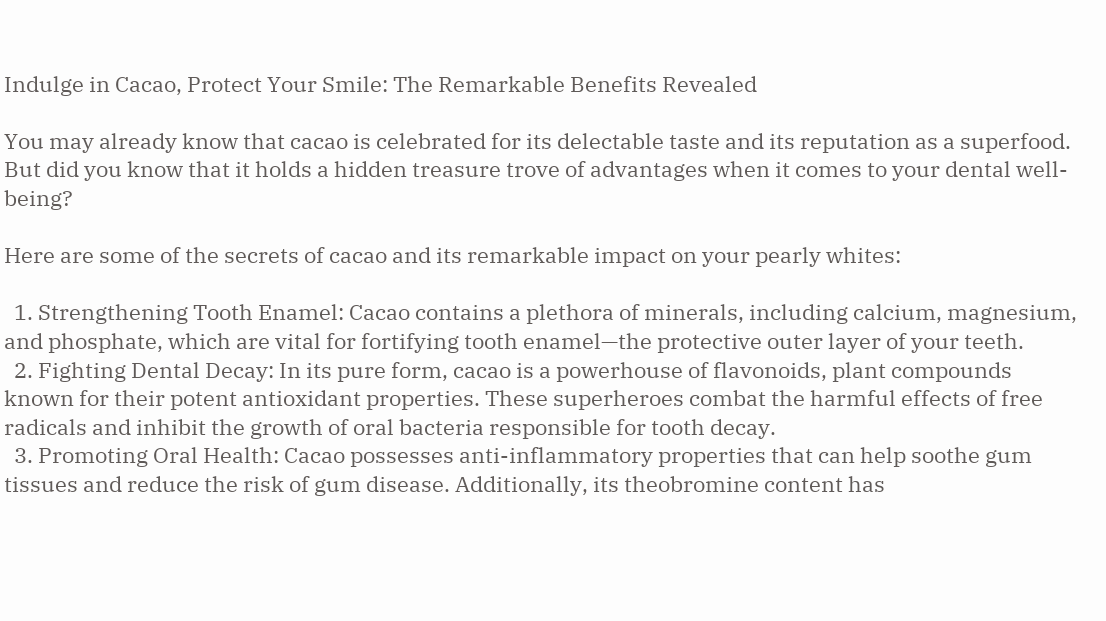Indulge in Cacao, Protect Your Smile: The Remarkable Benefits Revealed

You may already know that cacao is celebrated for its delectable taste and its reputation as a superfood. But did you know that it holds a hidden treasure trove of advantages when it comes to your dental well-being?

Here are some of the secrets of cacao and its remarkable impact on your pearly whites:

  1. Strengthening Tooth Enamel: Cacao contains a plethora of minerals, including calcium, magnesium, and phosphate, which are vital for fortifying tooth enamel—the protective outer layer of your teeth.
  2. Fighting Dental Decay: In its pure form, cacao is a powerhouse of flavonoids, plant compounds known for their potent antioxidant properties. These superheroes combat the harmful effects of free radicals and inhibit the growth of oral bacteria responsible for tooth decay.
  3. Promoting Oral Health: Cacao possesses anti-inflammatory properties that can help soothe gum tissues and reduce the risk of gum disease. Additionally, its theobromine content has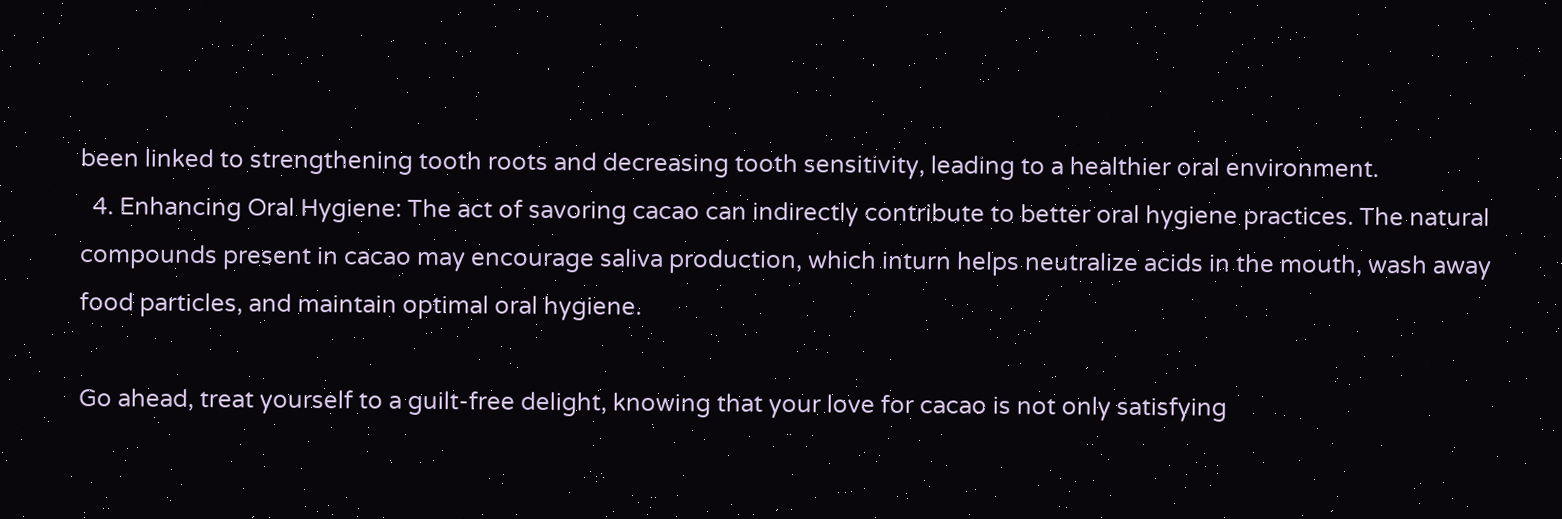been linked to strengthening tooth roots and decreasing tooth sensitivity, leading to a healthier oral environment.
  4. Enhancing Oral Hygiene: The act of savoring cacao can indirectly contribute to better oral hygiene practices. The natural compounds present in cacao may encourage saliva production, which inturn helps neutralize acids in the mouth, wash away food particles, and maintain optimal oral hygiene.

Go ahead, treat yourself to a guilt-free delight, knowing that your love for cacao is not only satisfying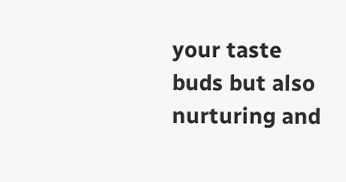your taste buds but also nurturing and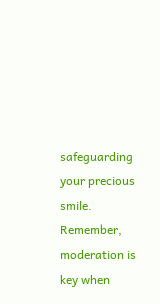safeguarding your precious smile. Remember, moderation is key when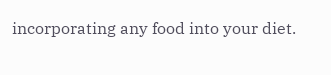incorporating any food into your diet.